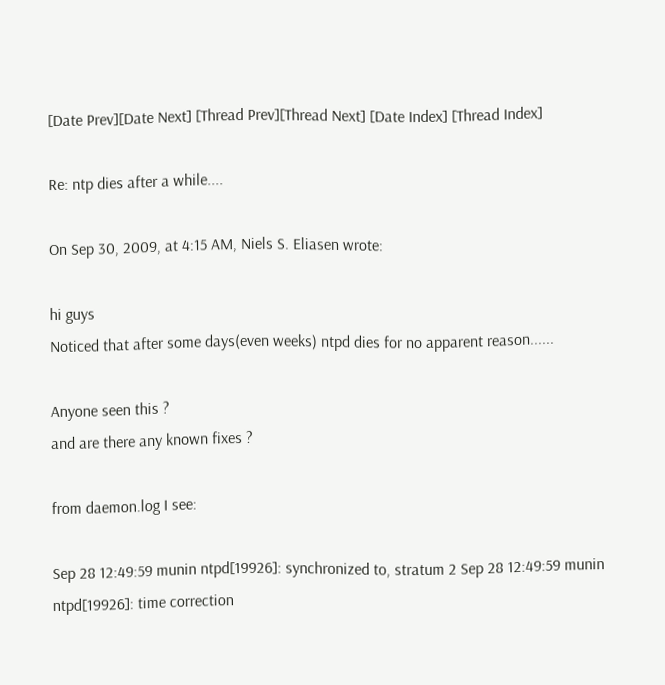[Date Prev][Date Next] [Thread Prev][Thread Next] [Date Index] [Thread Index]

Re: ntp dies after a while....

On Sep 30, 2009, at 4:15 AM, Niels S. Eliasen wrote:

hi guys
Noticed that after some days(even weeks) ntpd dies for no apparent reason......

Anyone seen this ?
and are there any known fixes ?

from daemon.log I see:

Sep 28 12:49:59 munin ntpd[19926]: synchronized to, stratum 2 Sep 28 12:49:59 munin ntpd[19926]: time correction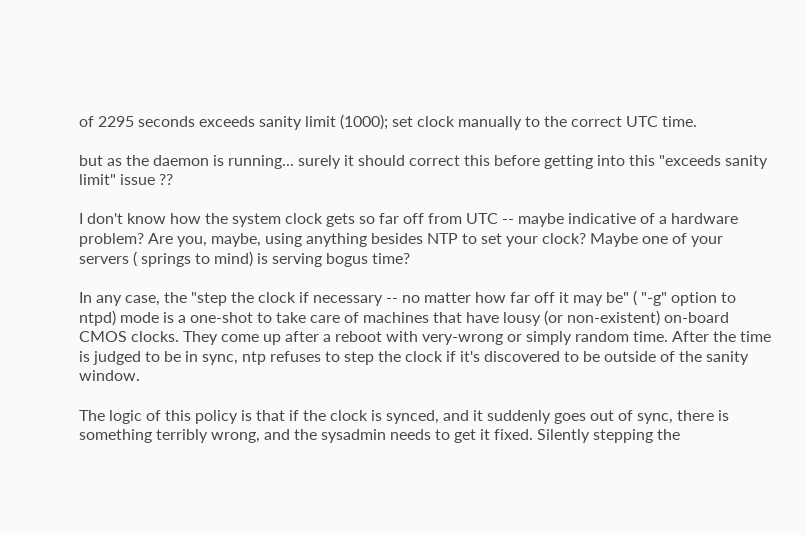of 2295 seconds exceeds sanity limit (1000); set clock manually to the correct UTC time.

but as the daemon is running... surely it should correct this before getting into this "exceeds sanity limit" issue ??

I don't know how the system clock gets so far off from UTC -- maybe indicative of a hardware problem? Are you, maybe, using anything besides NTP to set your clock? Maybe one of your servers ( springs to mind) is serving bogus time?

In any case, the "step the clock if necessary -- no matter how far off it may be" ( "-g" option to ntpd) mode is a one-shot to take care of machines that have lousy (or non-existent) on-board CMOS clocks. They come up after a reboot with very-wrong or simply random time. After the time is judged to be in sync, ntp refuses to step the clock if it's discovered to be outside of the sanity window.

The logic of this policy is that if the clock is synced, and it suddenly goes out of sync, there is something terribly wrong, and the sysadmin needs to get it fixed. Silently stepping the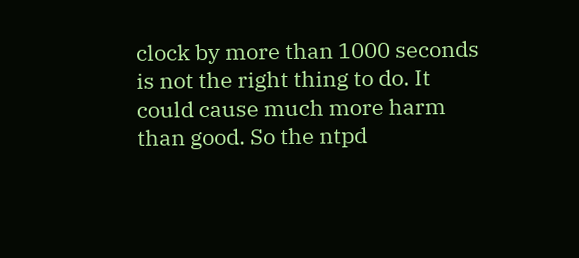clock by more than 1000 seconds is not the right thing to do. It could cause much more harm than good. So the ntpd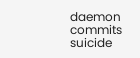daemon commits suicide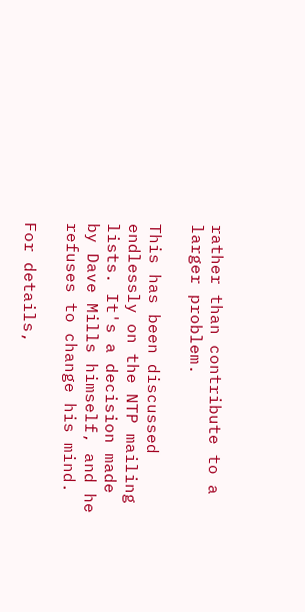rather than contribute to a larger problem.

This has been discussed endlessly on the NTP mailing lists. It's a decision made by Dave Mills himself, and he refuses to change his mind.

For details,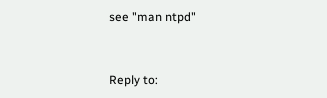see "man ntpd"


Reply to: